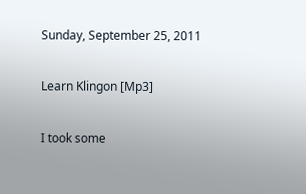Sunday, September 25, 2011

Learn Klingon [Mp3]

I took some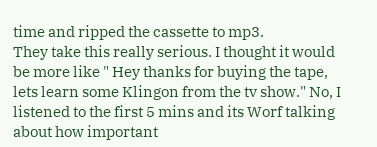time and ripped the cassette to mp3.
They take this really serious. I thought it would be more like " Hey thanks for buying the tape, lets learn some Klingon from the tv show." No, I listened to the first 5 mins and its Worf talking about how important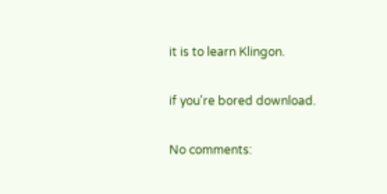it is to learn Klingon.

if you're bored download.

No comments: